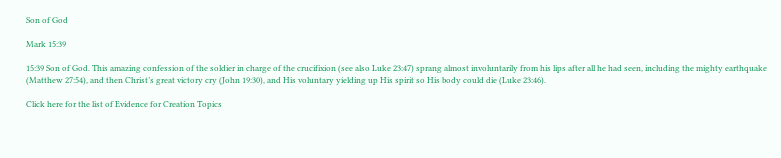Son of God

Mark 15:39

15:39 Son of God. This amazing confession of the soldier in charge of the crucifixion (see also Luke 23:47) sprang almost involuntarily from his lips after all he had seen, including the mighty earthquake (Matthew 27:54), and then Christ’s great victory cry (John 19:30), and His voluntary yielding up His spirit so His body could die (Luke 23:46).

Click here for the list of Evidence for Creation Topics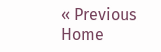« Previous                Home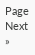Page                 Next »